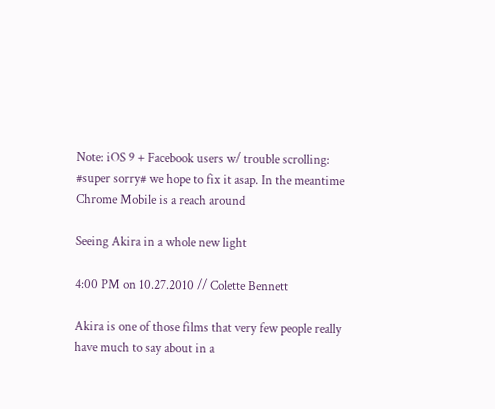Note: iOS 9 + Facebook users w/ trouble scrolling: #super sorry# we hope to fix it asap. In the meantime Chrome Mobile is a reach around

Seeing Akira in a whole new light

4:00 PM on 10.27.2010 // Colette Bennett

Akira is one of those films that very few people really have much to say about in a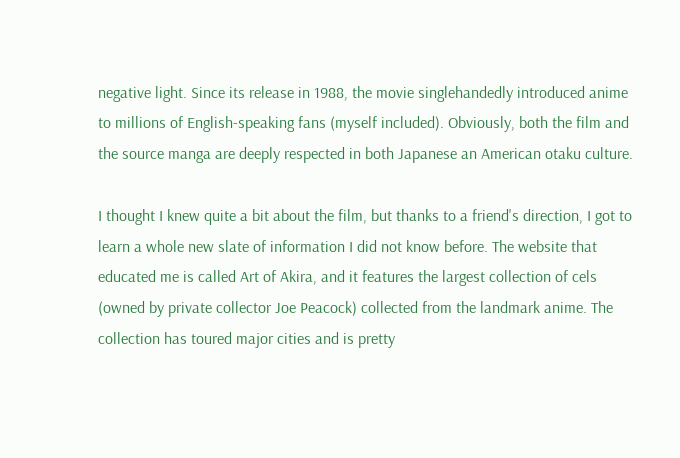negative light. Since its release in 1988, the movie singlehandedly introduced anime to millions of English-speaking fans (myself included). Obviously, both the film and the source manga are deeply respected in both Japanese an American otaku culture.

I thought I knew quite a bit about the film, but thanks to a friend's direction, I got to learn a whole new slate of information I did not know before. The website that educated me is called Art of Akira, and it features the largest collection of cels (owned by private collector Joe Peacock) collected from the landmark anime. The collection has toured major cities and is pretty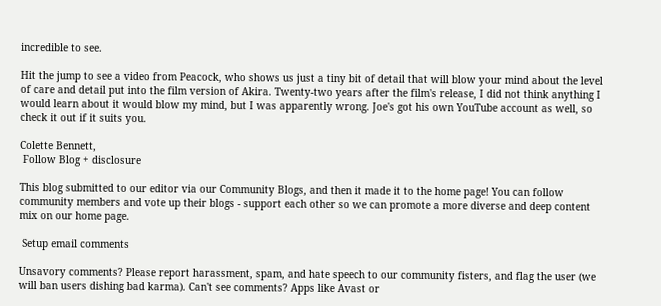incredible to see.

Hit the jump to see a video from Peacock, who shows us just a tiny bit of detail that will blow your mind about the level of care and detail put into the film version of Akira. Twenty-two years after the film's release, I did not think anything I would learn about it would blow my mind, but I was apparently wrong. Joe's got his own YouTube account as well, so check it out if it suits you.

Colette Bennett,
 Follow Blog + disclosure

This blog submitted to our editor via our Community Blogs, and then it made it to the home page! You can follow community members and vote up their blogs - support each other so we can promote a more diverse and deep content mix on our home page.

 Setup email comments

Unsavory comments? Please report harassment, spam, and hate speech to our community fisters, and flag the user (we will ban users dishing bad karma). Can't see comments? Apps like Avast or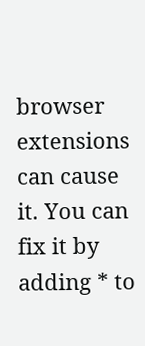browser extensions can cause it. You can fix it by adding * to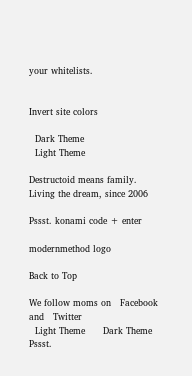your whitelists.


Invert site colors

  Dark Theme
  Light Theme

Destructoid means family.
Living the dream, since 2006

Pssst. konami code + enter

modernmethod logo

Back to Top

We follow moms on   Facebook  and   Twitter
  Light Theme      Dark Theme
Pssst.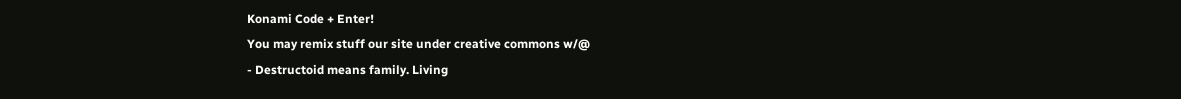Konami Code + Enter!
You may remix stuff our site under creative commons w/@
- Destructoid means family. Living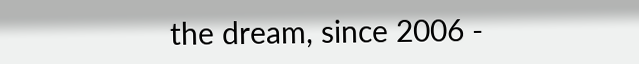the dream, since 2006 -